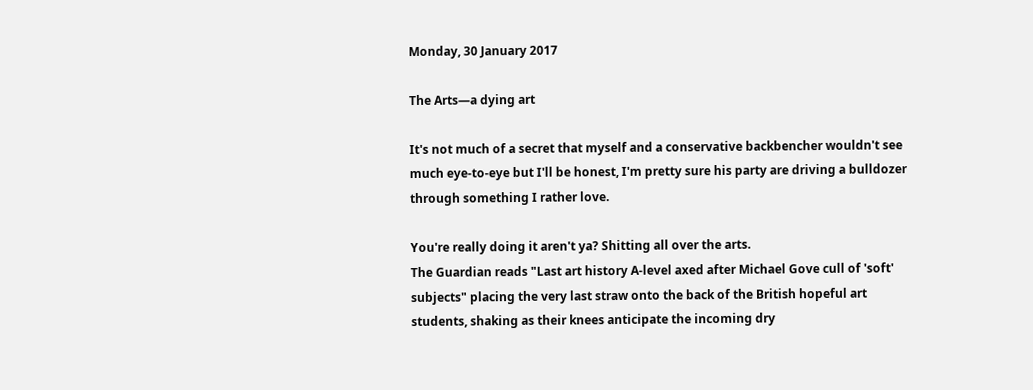Monday, 30 January 2017

The Arts—a dying art

It's not much of a secret that myself and a conservative backbencher wouldn't see much eye-to-eye but I'll be honest, I'm pretty sure his party are driving a bulldozer through something I rather love.

You're really doing it aren't ya? Shitting all over the arts.
The Guardian reads "Last art history A-level axed after Michael Gove cull of 'soft' subjects" placing the very last straw onto the back of the British hopeful art students, shaking as their knees anticipate the incoming dry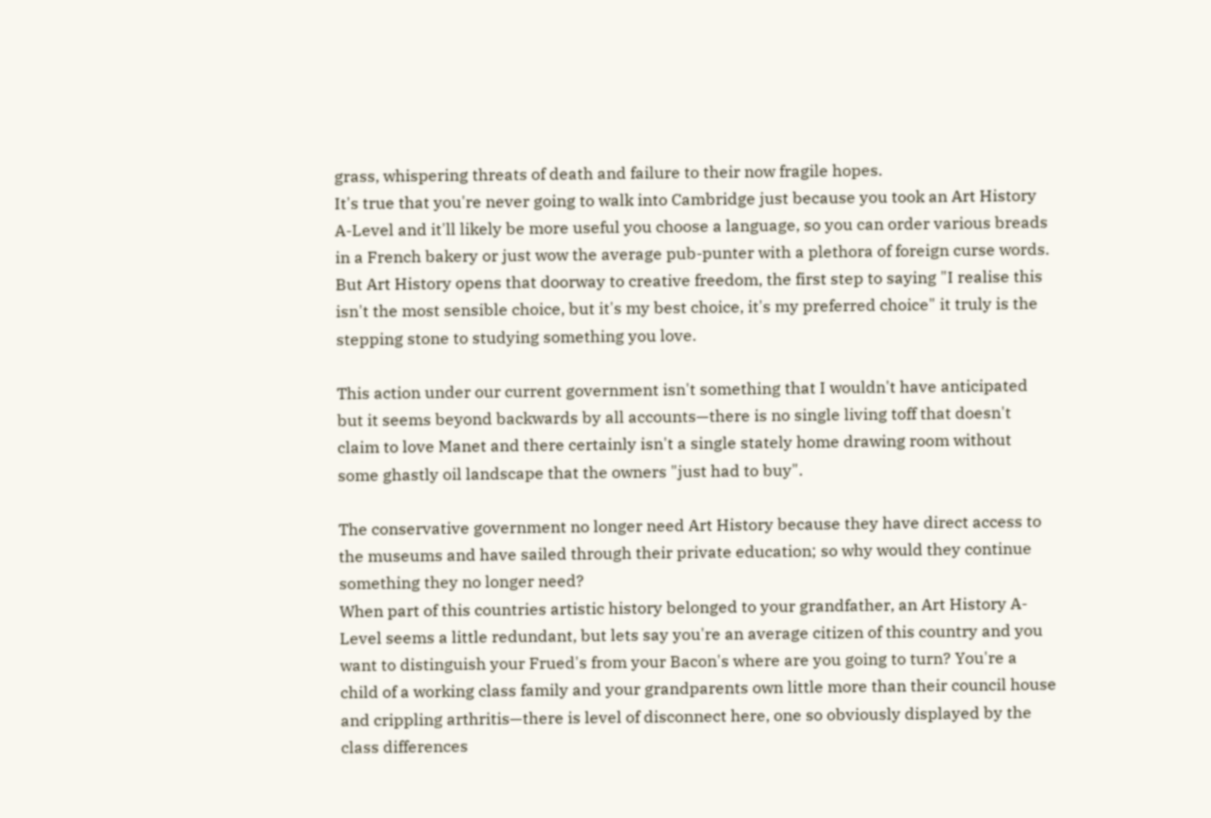grass, whispering threats of death and failure to their now fragile hopes.
It's true that you're never going to walk into Cambridge just because you took an Art History A-Level and it'll likely be more useful you choose a language, so you can order various breads in a French bakery or just wow the average pub-punter with a plethora of foreign curse words. But Art History opens that doorway to creative freedom, the first step to saying "I realise this isn't the most sensible choice, but it's my best choice, it's my preferred choice" it truly is the stepping stone to studying something you love.

This action under our current government isn't something that I wouldn't have anticipated but it seems beyond backwards by all accounts—there is no single living toff that doesn't claim to love Manet and there certainly isn't a single stately home drawing room without some ghastly oil landscape that the owners "just had to buy".

The conservative government no longer need Art History because they have direct access to the museums and have sailed through their private education; so why would they continue something they no longer need?
When part of this countries artistic history belonged to your grandfather, an Art History A-Level seems a little redundant, but lets say you're an average citizen of this country and you want to distinguish your Frued's from your Bacon's where are you going to turn? You're a child of a working class family and your grandparents own little more than their council house and crippling arthritis—there is level of disconnect here, one so obviously displayed by the class differences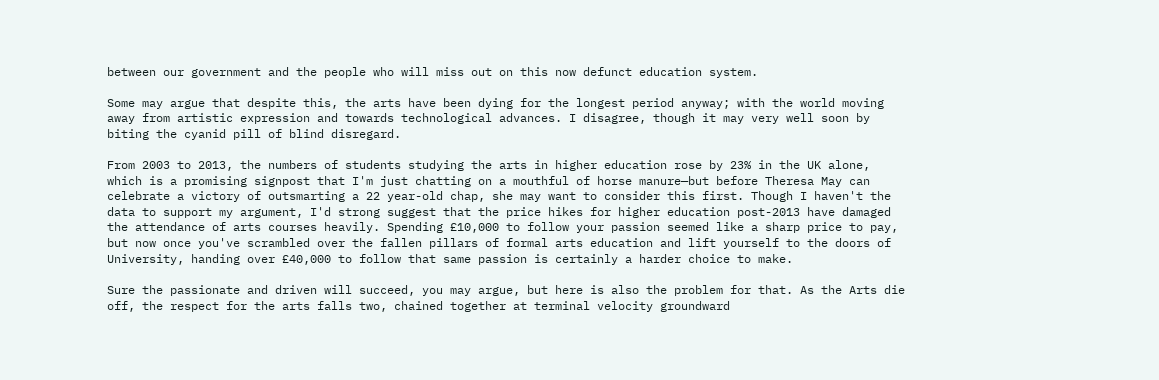between our government and the people who will miss out on this now defunct education system.

Some may argue that despite this, the arts have been dying for the longest period anyway; with the world moving away from artistic expression and towards technological advances. I disagree, though it may very well soon by biting the cyanid pill of blind disregard.

From 2003 to 2013, the numbers of students studying the arts in higher education rose by 23% in the UK alone, which is a promising signpost that I'm just chatting on a mouthful of horse manure—but before Theresa May can celebrate a victory of outsmarting a 22 year-old chap, she may want to consider this first. Though I haven't the data to support my argument, I'd strong suggest that the price hikes for higher education post-2013 have damaged the attendance of arts courses heavily. Spending £10,000 to follow your passion seemed like a sharp price to pay, but now once you've scrambled over the fallen pillars of formal arts education and lift yourself to the doors of University, handing over £40,000 to follow that same passion is certainly a harder choice to make.

Sure the passionate and driven will succeed, you may argue, but here is also the problem for that. As the Arts die off, the respect for the arts falls two, chained together at terminal velocity groundward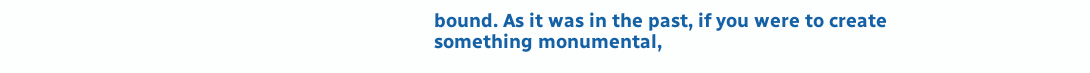bound. As it was in the past, if you were to create something monumental,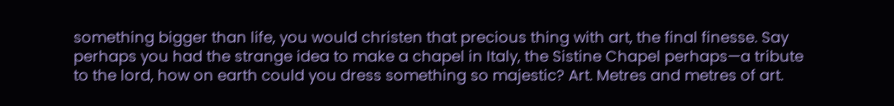something bigger than life, you would christen that precious thing with art, the final finesse. Say perhaps you had the strange idea to make a chapel in Italy, the Sistine Chapel perhaps—a tribute to the lord, how on earth could you dress something so majestic? Art. Metres and metres of art.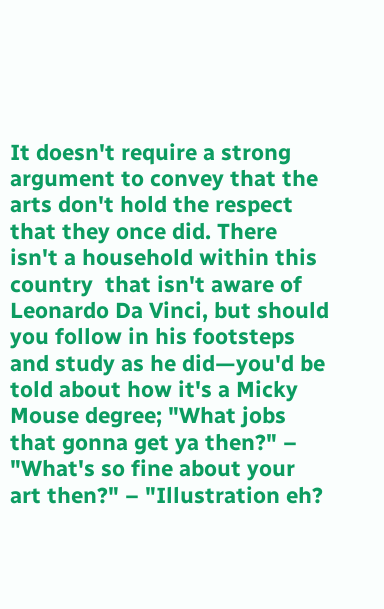It doesn't require a strong argument to convey that the arts don't hold the respect that they once did. There isn't a household within this country  that isn't aware of Leonardo Da Vinci, but should you follow in his footsteps and study as he did—you'd be told about how it's a Micky Mouse degree; "What jobs that gonna get ya then?" – "What's so fine about your art then?" – "Illustration eh?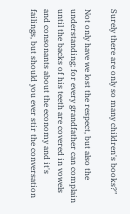Surely there are only so many children's books?"

Not only have we lost the respect, but also the understanding; for every grandfather can complain until the backs of his teeth are covered in vowels and consonants about the economy and it's failings, but should you ever stir the conversation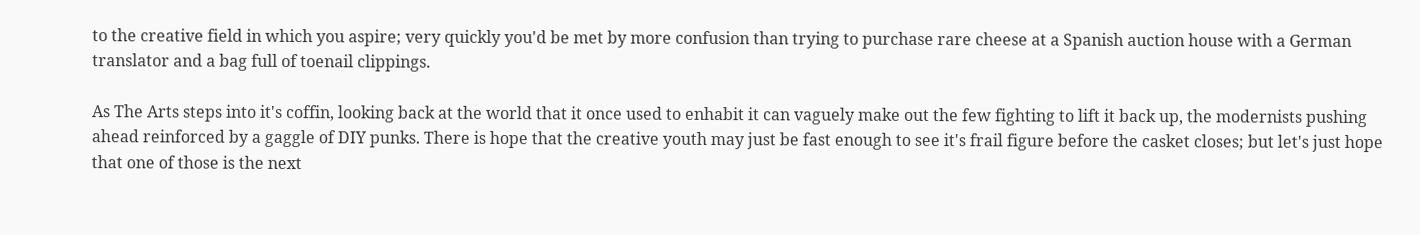to the creative field in which you aspire; very quickly you'd be met by more confusion than trying to purchase rare cheese at a Spanish auction house with a German translator and a bag full of toenail clippings.

As The Arts steps into it's coffin, looking back at the world that it once used to enhabit it can vaguely make out the few fighting to lift it back up, the modernists pushing ahead reinforced by a gaggle of DIY punks. There is hope that the creative youth may just be fast enough to see it's frail figure before the casket closes; but let's just hope that one of those is the next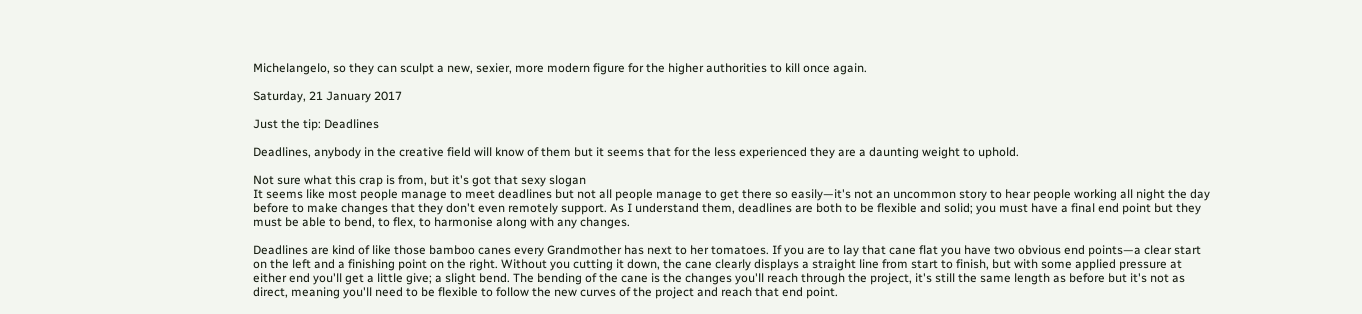Michelangelo, so they can sculpt a new, sexier, more modern figure for the higher authorities to kill once again.

Saturday, 21 January 2017

Just the tip: Deadlines

Deadlines, anybody in the creative field will know of them but it seems that for the less experienced they are a daunting weight to uphold.

Not sure what this crap is from, but it's got that sexy slogan
It seems like most people manage to meet deadlines but not all people manage to get there so easily—it's not an uncommon story to hear people working all night the day before to make changes that they don't even remotely support. As I understand them, deadlines are both to be flexible and solid; you must have a final end point but they must be able to bend, to flex, to harmonise along with any changes.

Deadlines are kind of like those bamboo canes every Grandmother has next to her tomatoes. If you are to lay that cane flat you have two obvious end points—a clear start on the left and a finishing point on the right. Without you cutting it down, the cane clearly displays a straight line from start to finish, but with some applied pressure at either end you'll get a little give; a slight bend. The bending of the cane is the changes you'll reach through the project, it's still the same length as before but it's not as direct, meaning you'll need to be flexible to follow the new curves of the project and reach that end point.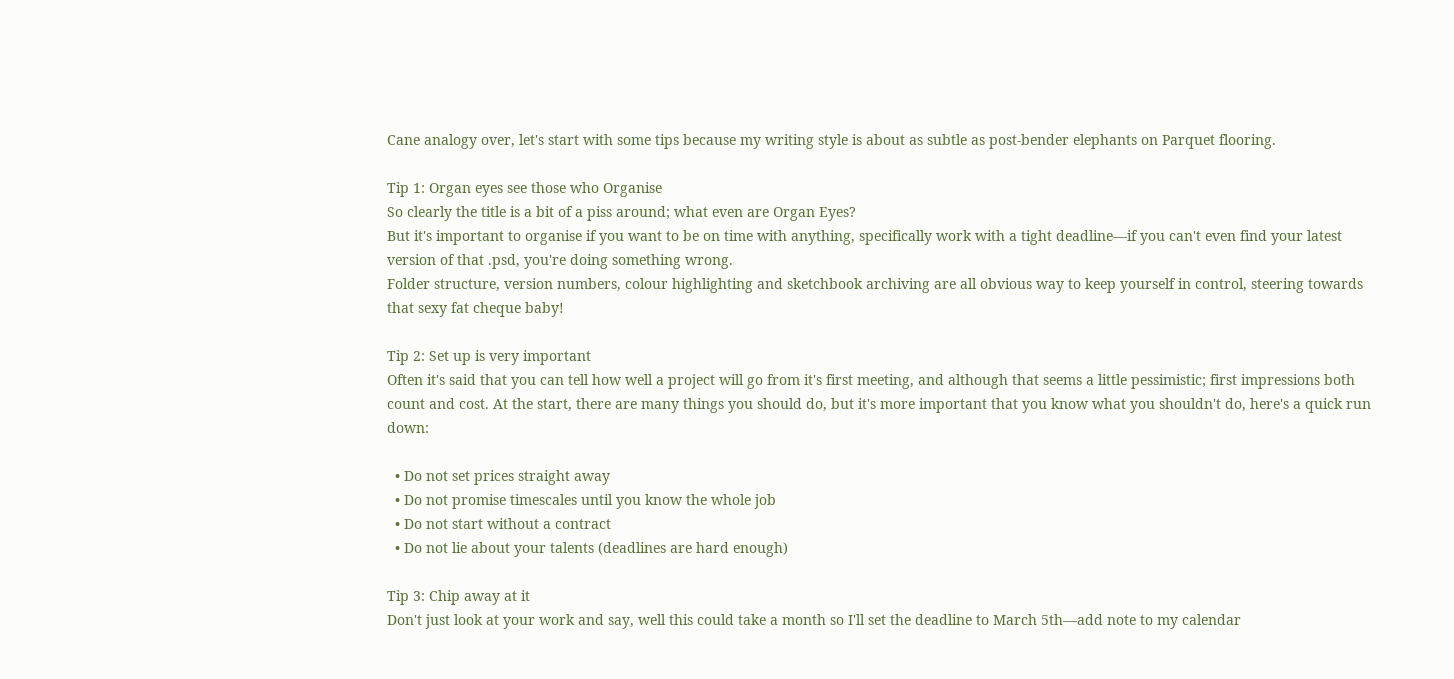Cane analogy over, let's start with some tips because my writing style is about as subtle as post-bender elephants on Parquet flooring.

Tip 1: Organ eyes see those who Organise
So clearly the title is a bit of a piss around; what even are Organ Eyes?
But it's important to organise if you want to be on time with anything, specifically work with a tight deadline—if you can't even find your latest version of that .psd, you're doing something wrong.
Folder structure, version numbers, colour highlighting and sketchbook archiving are all obvious way to keep yourself in control, steering towards that sexy fat cheque baby!

Tip 2: Set up is very important
Often it's said that you can tell how well a project will go from it's first meeting, and although that seems a little pessimistic; first impressions both count and cost. At the start, there are many things you should do, but it's more important that you know what you shouldn't do, here's a quick run down:

  • Do not set prices straight away
  • Do not promise timescales until you know the whole job
  • Do not start without a contract
  • Do not lie about your talents (deadlines are hard enough)

Tip 3: Chip away at it
Don't just look at your work and say, well this could take a month so I'll set the deadline to March 5th—add note to my calendar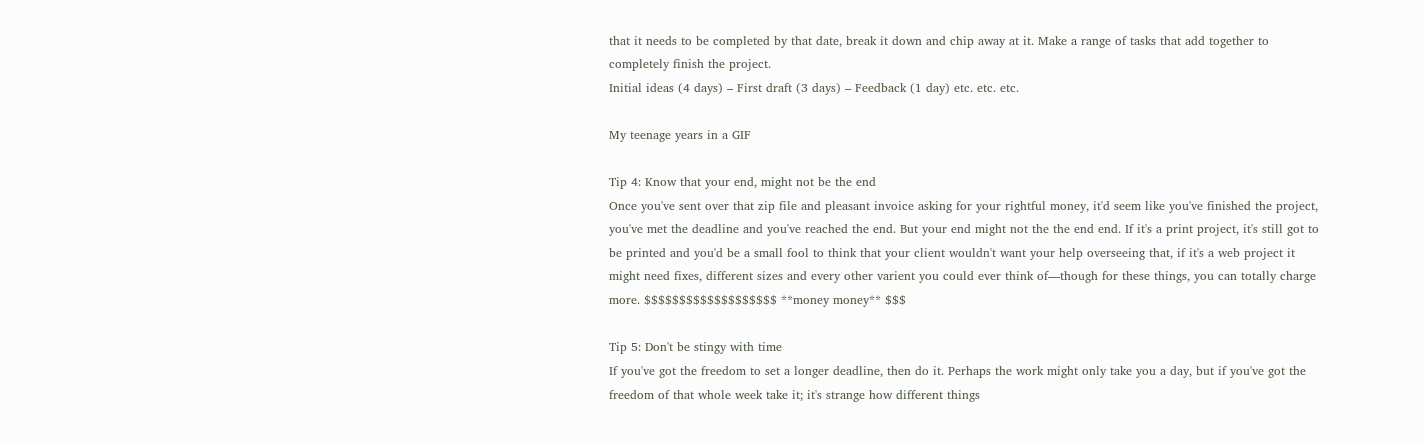that it needs to be completed by that date, break it down and chip away at it. Make a range of tasks that add together to completely finish the project.
Initial ideas (4 days) – First draft (3 days) – Feedback (1 day) etc. etc. etc.

My teenage years in a GIF

Tip 4: Know that your end, might not be the end
Once you've sent over that zip file and pleasant invoice asking for your rightful money, it'd seem like you've finished the project, you've met the deadline and you've reached the end. But your end might not the the end end. If it's a print project, it's still got to be printed and you'd be a small fool to think that your client wouldn't want your help overseeing that, if it's a web project it might need fixes, different sizes and every other varient you could ever think of—though for these things, you can totally charge more. $$$$$$$$$$$$$$$$$$$ **money money** $$$

Tip 5: Don't be stingy with time
If you've got the freedom to set a longer deadline, then do it. Perhaps the work might only take you a day, but if you've got the freedom of that whole week take it; it's strange how different things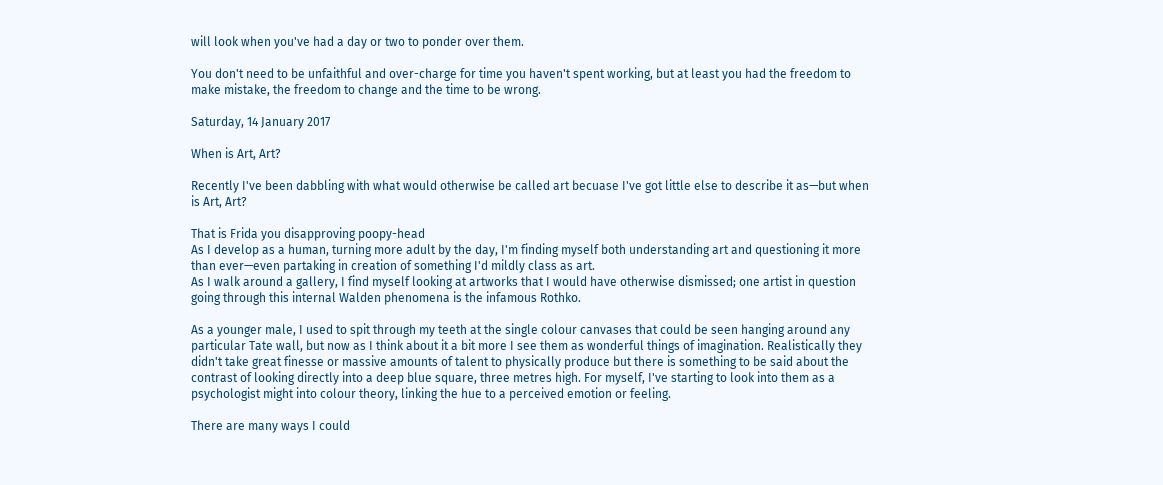will look when you've had a day or two to ponder over them.

You don't need to be unfaithful and over-charge for time you haven't spent working, but at least you had the freedom to make mistake, the freedom to change and the time to be wrong.

Saturday, 14 January 2017

When is Art, Art?

Recently I've been dabbling with what would otherwise be called art becuase I've got little else to describe it as—but when is Art, Art?

That is Frida you disapproving poopy-head
As I develop as a human, turning more adult by the day, I'm finding myself both understanding art and questioning it more than ever—even partaking in creation of something I'd mildly class as art.
As I walk around a gallery, I find myself looking at artworks that I would have otherwise dismissed; one artist in question going through this internal Walden phenomena is the infamous Rothko.

As a younger male, I used to spit through my teeth at the single colour canvases that could be seen hanging around any particular Tate wall, but now as I think about it a bit more I see them as wonderful things of imagination. Realistically they didn't take great finesse or massive amounts of talent to physically produce but there is something to be said about the contrast of looking directly into a deep blue square, three metres high. For myself, I've starting to look into them as a psychologist might into colour theory, linking the hue to a perceived emotion or feeling.

There are many ways I could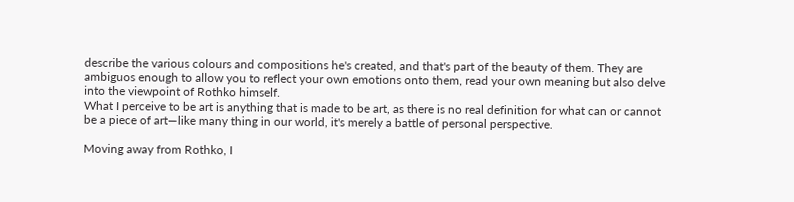describe the various colours and compositions he's created, and that's part of the beauty of them. They are ambiguos enough to allow you to reflect your own emotions onto them, read your own meaning but also delve into the viewpoint of Rothko himself.
What I perceive to be art is anything that is made to be art, as there is no real definition for what can or cannot be a piece of art—like many thing in our world, it's merely a battle of personal perspective.

Moving away from Rothko, I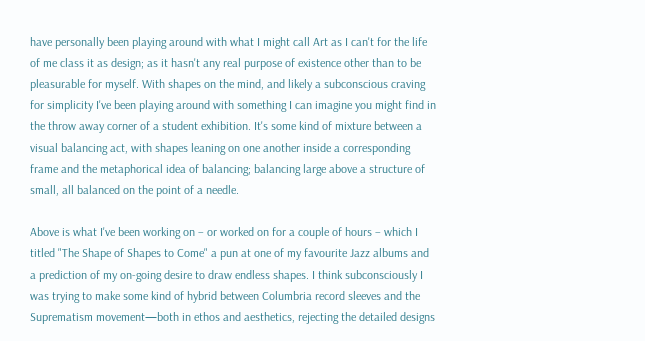have personally been playing around with what I might call Art as I can't for the life of me class it as design; as it hasn't any real purpose of existence other than to be pleasurable for myself. With shapes on the mind, and likely a subconscious craving for simplicity I've been playing around with something I can imagine you might find in the throw away corner of a student exhibition. It's some kind of mixture between a visual balancing act, with shapes leaning on one another inside a corresponding frame and the metaphorical idea of balancing; balancing large above a structure of small, all balanced on the point of a needle.

Above is what I've been working on – or worked on for a couple of hours – which I titled "The Shape of Shapes to Come" a pun at one of my favourite Jazz albums and a prediction of my on-going desire to draw endless shapes. I think subconsciously I was trying to make some kind of hybrid between Columbria record sleeves and the Suprematism movement—both in ethos and aesthetics, rejecting the detailed designs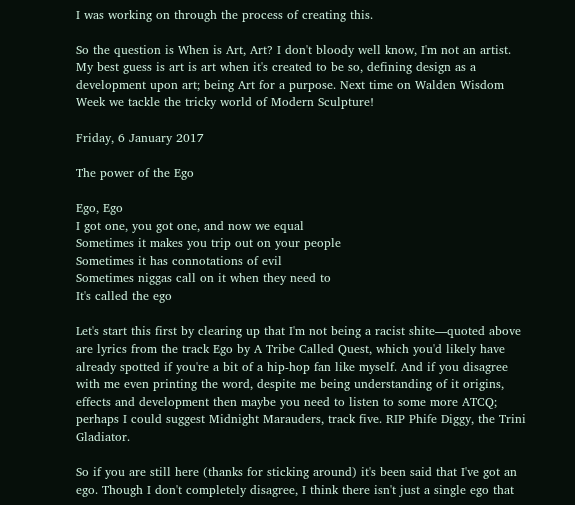I was working on through the process of creating this.

So the question is When is Art, Art? I don't bloody well know, I'm not an artist.
My best guess is art is art when it's created to be so, defining design as a development upon art; being Art for a purpose. Next time on Walden Wisdom Week we tackle the tricky world of Modern Sculpture!

Friday, 6 January 2017

The power of the Ego

Ego, Ego
I got one, you got one, and now we equal
Sometimes it makes you trip out on your people
Sometimes it has connotations of evil
Sometimes niggas call on it when they need to
It's called the ego

Let's start this first by clearing up that I'm not being a racist shite—quoted above are lyrics from the track Ego by A Tribe Called Quest, which you'd likely have already spotted if you're a bit of a hip-hop fan like myself. And if you disagree with me even printing the word, despite me being understanding of it origins, effects and development then maybe you need to listen to some more ATCQ; perhaps I could suggest Midnight Marauders, track five. RIP Phife Diggy, the Trini Gladiator.

So if you are still here (thanks for sticking around) it's been said that I've got an ego. Though I don't completely disagree, I think there isn't just a single ego that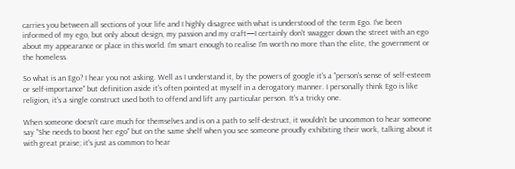carries you between all sections of your life and I highly disagree with what is understood of the term Ego. I've been informed of my ego, but only about design, my passion and my craft—I certainly don't swagger down the street with an ego about my appearance or place in this world. I'm smart enough to realise I'm worth no more than the elite, the government or the homeless.

So what is an Ego? I hear you not asking. Well as I understand it, by the powers of google it's a "person's sense of self-esteem or self-importance" but definition aside it's often pointed at myself in a derogatory manner. I personally think Ego is like religion, it's a single construct used both to offend and lift any particular person. It's a tricky one.

When someone doesn't care much for themselves and is on a path to self-destruct, it wouldn't be uncommon to hear someone say "She needs to boost her ego" but on the same shelf when you see someone proudly exhibiting their work, talking about it with great praise; it's just as common to hear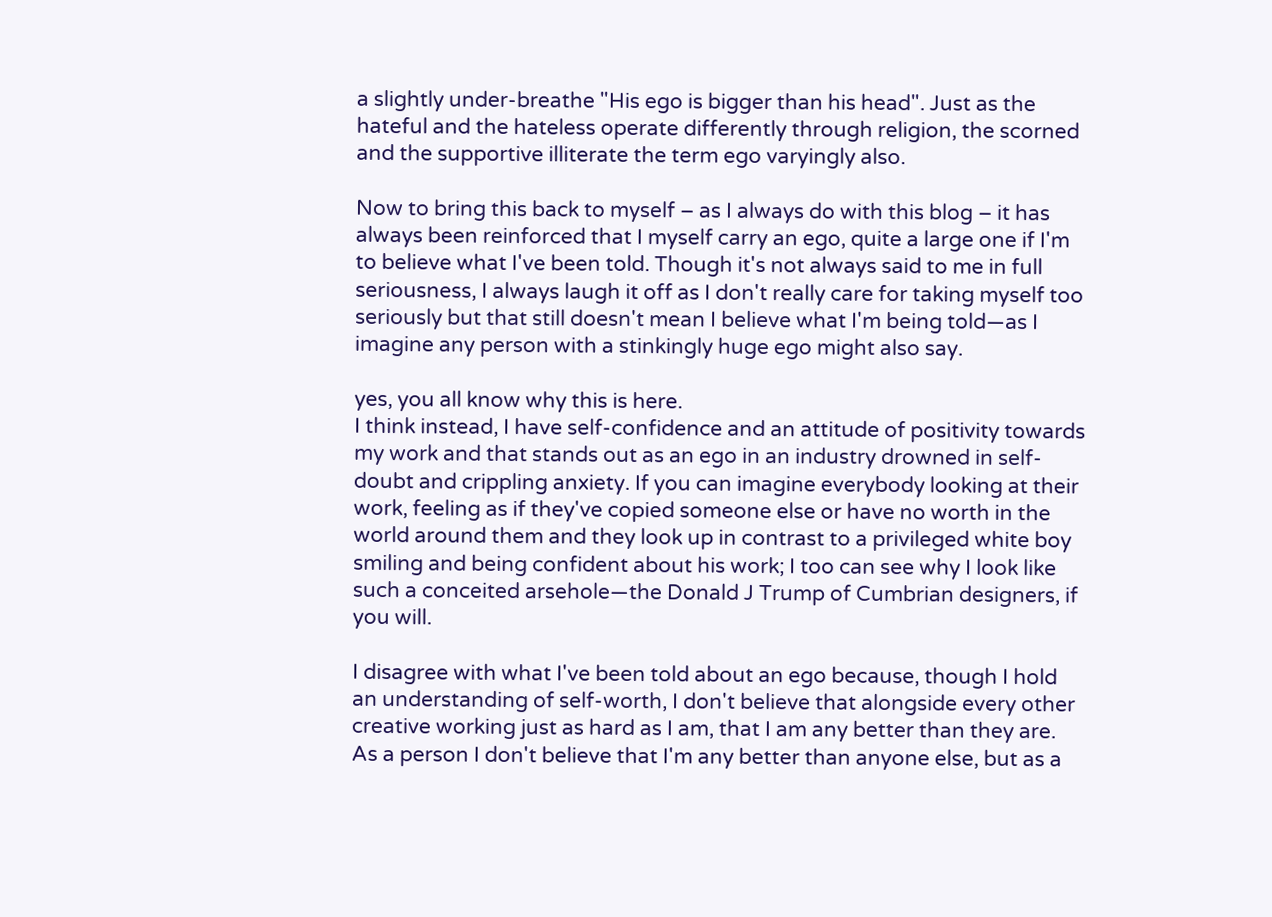a slightly under-breathe "His ego is bigger than his head". Just as the hateful and the hateless operate differently through religion, the scorned and the supportive illiterate the term ego varyingly also.

Now to bring this back to myself – as I always do with this blog – it has always been reinforced that I myself carry an ego, quite a large one if I'm to believe what I've been told. Though it's not always said to me in full seriousness, I always laugh it off as I don't really care for taking myself too seriously but that still doesn't mean I believe what I'm being told—as I imagine any person with a stinkingly huge ego might also say.

yes, you all know why this is here.
I think instead, I have self-confidence and an attitude of positivity towards my work and that stands out as an ego in an industry drowned in self-doubt and crippling anxiety. If you can imagine everybody looking at their work, feeling as if they've copied someone else or have no worth in the world around them and they look up in contrast to a privileged white boy smiling and being confident about his work; I too can see why I look like such a conceited arsehole—the Donald J Trump of Cumbrian designers, if you will.

I disagree with what I've been told about an ego because, though I hold an understanding of self-worth, I don't believe that alongside every other creative working just as hard as I am, that I am any better than they are. As a person I don't believe that I'm any better than anyone else, but as a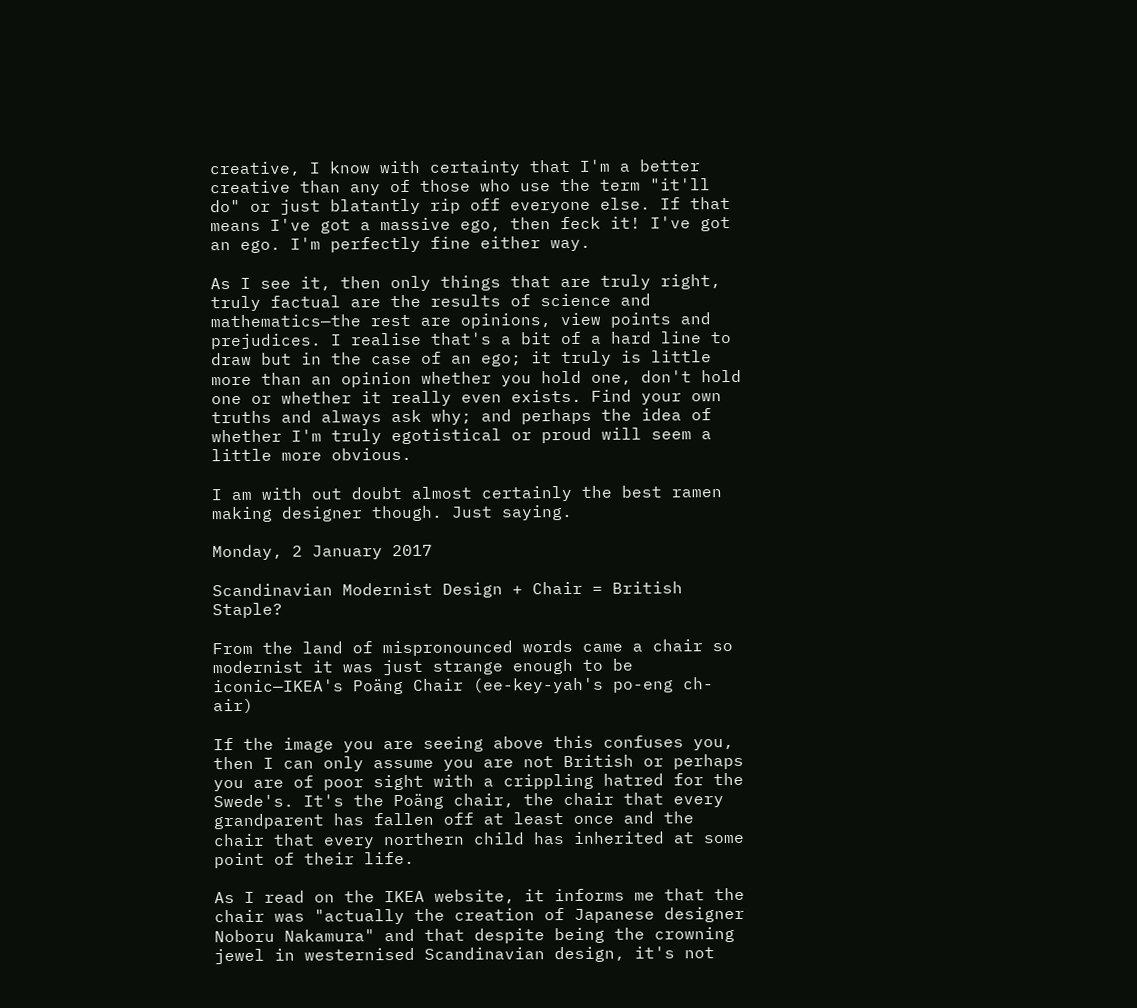creative, I know with certainty that I'm a better creative than any of those who use the term "it'll do" or just blatantly rip off everyone else. If that means I've got a massive ego, then feck it! I've got an ego. I'm perfectly fine either way.

As I see it, then only things that are truly right, truly factual are the results of science and mathematics—the rest are opinions, view points and prejudices. I realise that's a bit of a hard line to draw but in the case of an ego; it truly is little more than an opinion whether you hold one, don't hold one or whether it really even exists. Find your own truths and always ask why; and perhaps the idea of whether I'm truly egotistical or proud will seem a little more obvious.

I am with out doubt almost certainly the best ramen making designer though. Just saying.

Monday, 2 January 2017

Scandinavian Modernist Design + Chair = British Staple?

From the land of mispronounced words came a chair so modernist it was just strange enough to be iconic—IKEA's Poäng Chair (ee-key-yah's po-eng ch-air)

If the image you are seeing above this confuses you, then I can only assume you are not British or perhaps you are of poor sight with a crippling hatred for the Swede's. It's the Poäng chair, the chair that every grandparent has fallen off at least once and the chair that every northern child has inherited at some point of their life.

As I read on the IKEA website, it informs me that the chair was "actually the creation of Japanese designer Noboru Nakamura" and that despite being the crowning jewel in westernised Scandinavian design, it's not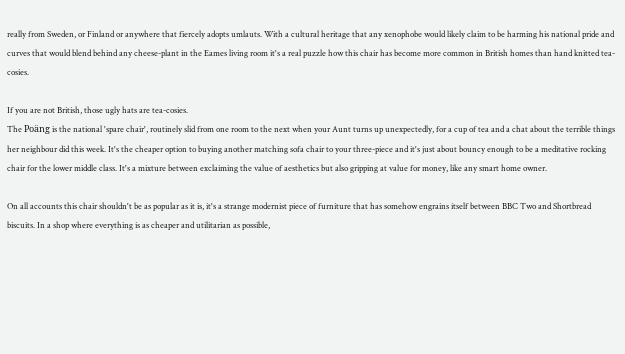really from Sweden, or Finland or anywhere that fiercely adopts umlauts. With a cultural heritage that any xenophobe would likely claim to be harming his national pride and curves that would blend behind any cheese-plant in the Eames living room it's a real puzzle how this chair has become more common in British homes than hand knitted tea-cosies.

If you are not British, those ugly hats are tea-cosies.
The Poäng is the national 'spare chair', routinely slid from one room to the next when your Aunt turns up unexpectedly, for a cup of tea and a chat about the terrible things her neighbour did this week. It's the cheaper option to buying another matching sofa chair to your three-piece and it's just about bouncy enough to be a meditative rocking chair for the lower middle class. It's a mixture between exclaiming the value of aesthetics but also gripping at value for money, like any smart home owner.

On all accounts this chair shouldn't be as popular as it is, it's a strange modernist piece of furniture that has somehow engrains itself between BBC Two and Shortbread biscuits. In a shop where everything is as cheaper and utilitarian as possible,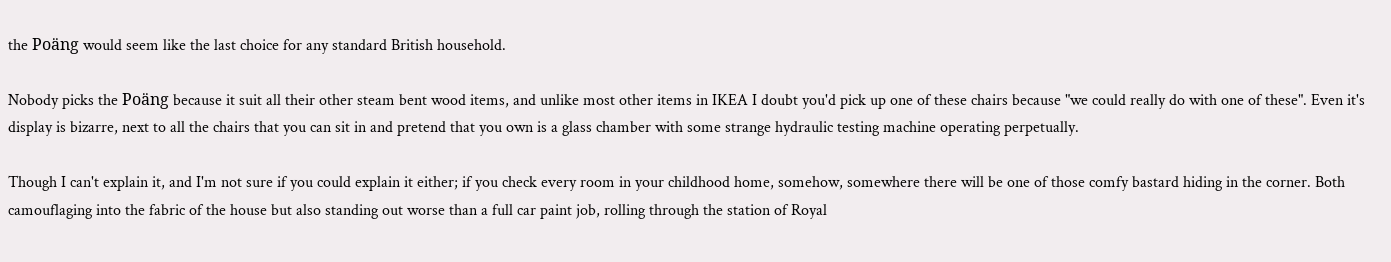the Poäng would seem like the last choice for any standard British household.

Nobody picks the Poäng because it suit all their other steam bent wood items, and unlike most other items in IKEA I doubt you'd pick up one of these chairs because "we could really do with one of these". Even it's display is bizarre, next to all the chairs that you can sit in and pretend that you own is a glass chamber with some strange hydraulic testing machine operating perpetually.

Though I can't explain it, and I'm not sure if you could explain it either; if you check every room in your childhood home, somehow, somewhere there will be one of those comfy bastard hiding in the corner. Both camouflaging into the fabric of the house but also standing out worse than a full car paint job, rolling through the station of Royal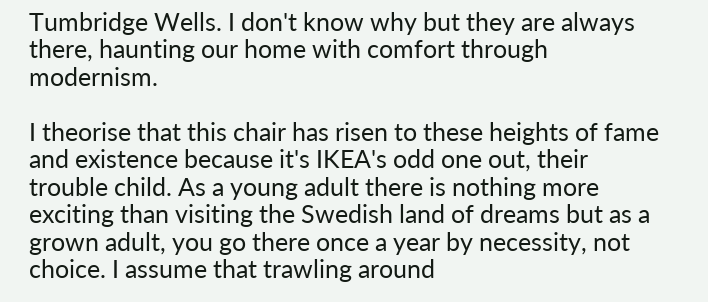Tumbridge Wells. I don't know why but they are always there, haunting our home with comfort through modernism.

I theorise that this chair has risen to these heights of fame and existence because it's IKEA's odd one out, their trouble child. As a young adult there is nothing more exciting than visiting the Swedish land of dreams but as a grown adult, you go there once a year by necessity, not choice. I assume that trawling around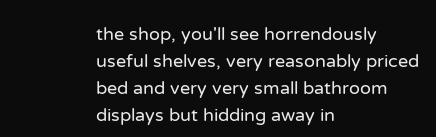the shop, you'll see horrendously useful shelves, very reasonably priced bed and very very small bathroom displays but hidding away in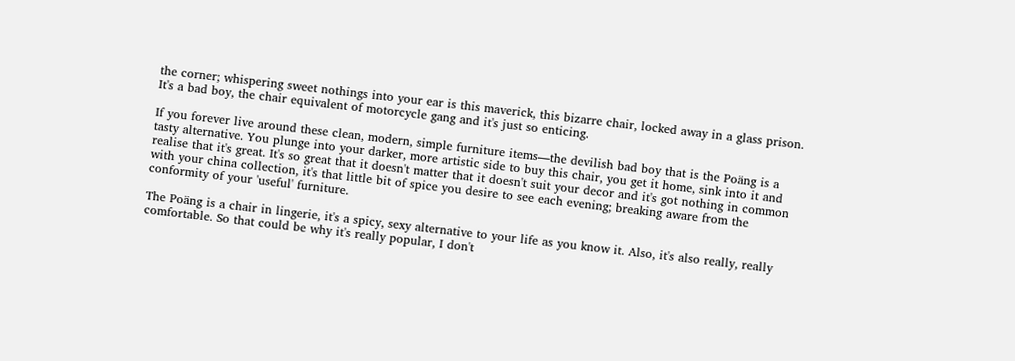the corner; whispering sweet nothings into your ear is this maverick, this bizarre chair, locked away in a glass prison. It's a bad boy, the chair equivalent of motorcycle gang and it's just so enticing.

If you forever live around these clean, modern, simple furniture items—the devilish bad boy that is the Poäng is a tasty alternative. You plunge into your darker, more artistic side to buy this chair, you get it home, sink into it and realise that it's great. It's so great that it doesn't matter that it doesn't suit your decor and it's got nothing in common with your china collection, it's that little bit of spice you desire to see each evening; breaking aware from the conformity of your 'useful' furniture.

The Poäng is a chair in lingerie, it's a spicy, sexy alternative to your life as you know it. Also, it's also really, really comfortable. So that could be why it's really popular, I don't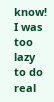know! I was too lazy to do real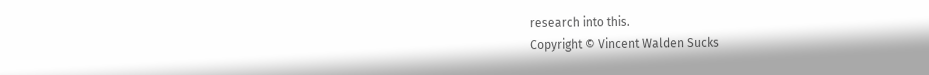research into this.
Copyright © Vincent Walden Sucks